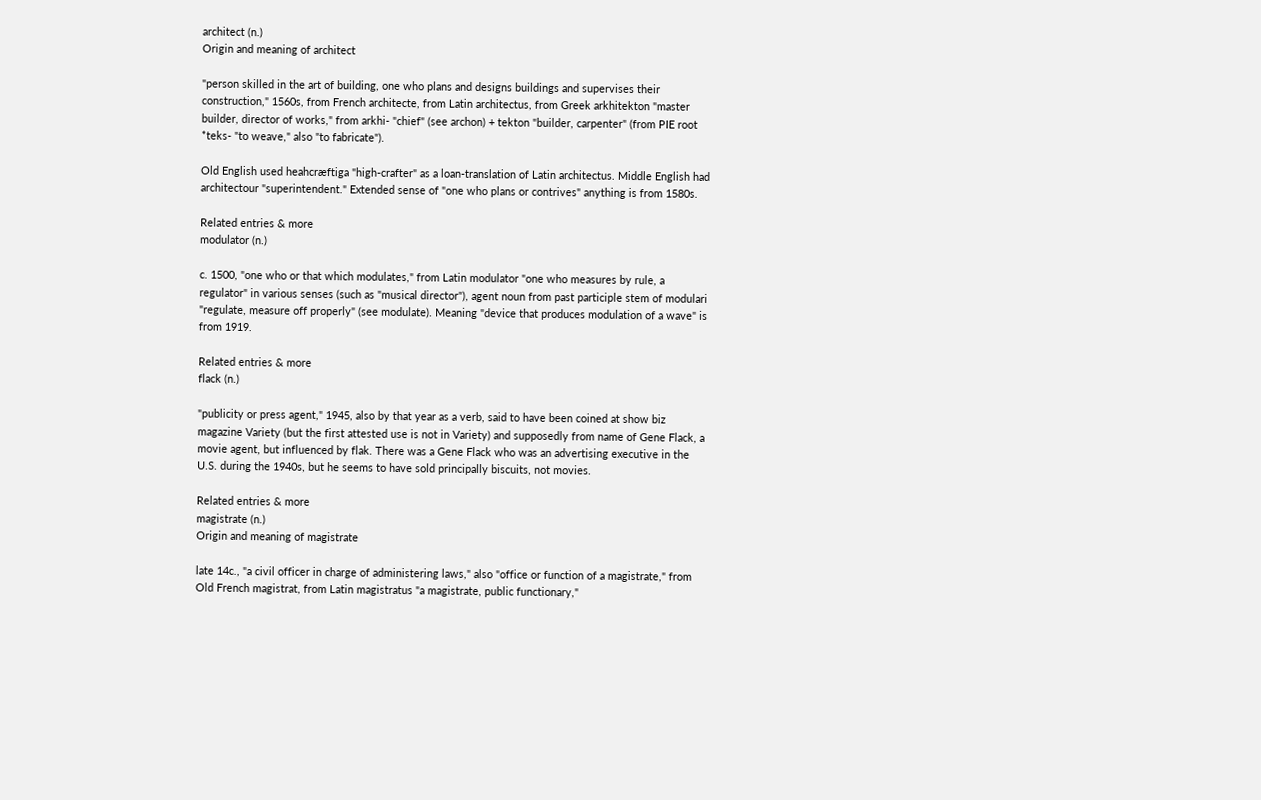architect (n.)
Origin and meaning of architect

"person skilled in the art of building, one who plans and designs buildings and supervises their construction," 1560s, from French architecte, from Latin architectus, from Greek arkhitekton "master builder, director of works," from arkhi- "chief" (see archon) + tekton "builder, carpenter" (from PIE root *teks- "to weave," also "to fabricate").

Old English used heahcræftiga "high-crafter" as a loan-translation of Latin architectus. Middle English had architectour "superintendent." Extended sense of "one who plans or contrives" anything is from 1580s.

Related entries & more
modulator (n.)

c. 1500, "one who or that which modulates," from Latin modulator "one who measures by rule, a regulator" in various senses (such as "musical director"), agent noun from past participle stem of modulari "regulate, measure off properly" (see modulate). Meaning "device that produces modulation of a wave" is from 1919.

Related entries & more
flack (n.)

"publicity or press agent," 1945, also by that year as a verb, said to have been coined at show biz magazine Variety (but the first attested use is not in Variety) and supposedly from name of Gene Flack, a movie agent, but influenced by flak. There was a Gene Flack who was an advertising executive in the U.S. during the 1940s, but he seems to have sold principally biscuits, not movies.

Related entries & more
magistrate (n.)
Origin and meaning of magistrate

late 14c., "a civil officer in charge of administering laws," also "office or function of a magistrate," from Old French magistrat, from Latin magistratus "a magistrate, public functionary,"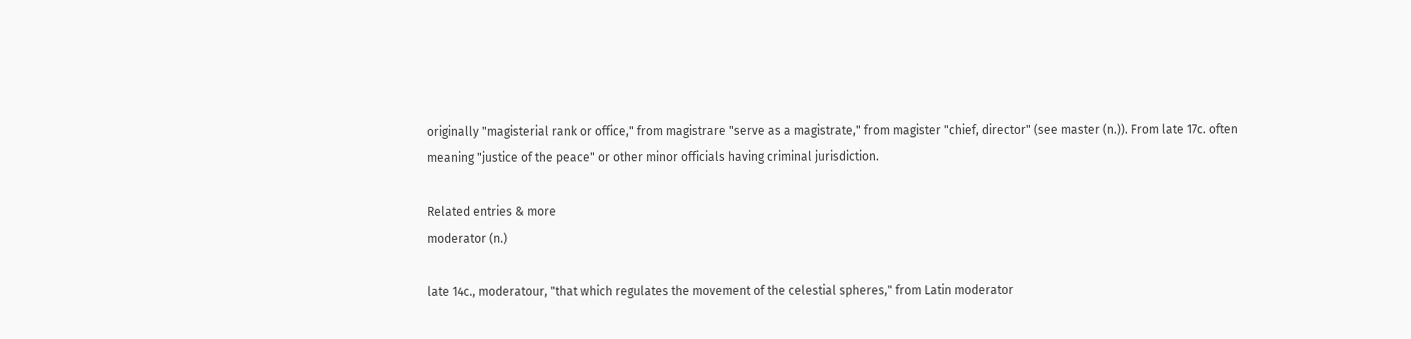originally "magisterial rank or office," from magistrare "serve as a magistrate," from magister "chief, director" (see master (n.)). From late 17c. often meaning "justice of the peace" or other minor officials having criminal jurisdiction.

Related entries & more
moderator (n.)

late 14c., moderatour, "that which regulates the movement of the celestial spheres," from Latin moderator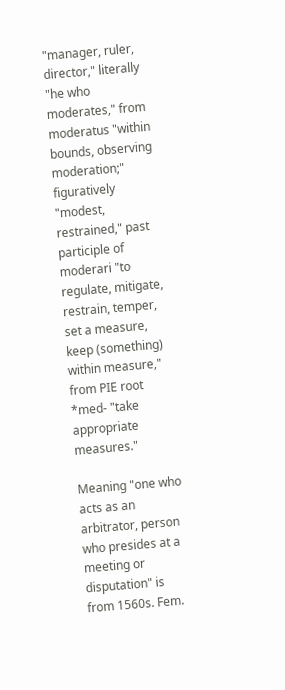"manager, ruler, director," literally "he who moderates," from moderatus "within bounds, observing moderation;" figuratively "modest, restrained," past participle of moderari "to regulate, mitigate, restrain, temper, set a measure, keep (something) within measure," from PIE root *med- "take appropriate measures."

Meaning "one who acts as an arbitrator, person who presides at a meeting or disputation" is from 1560s. Fem.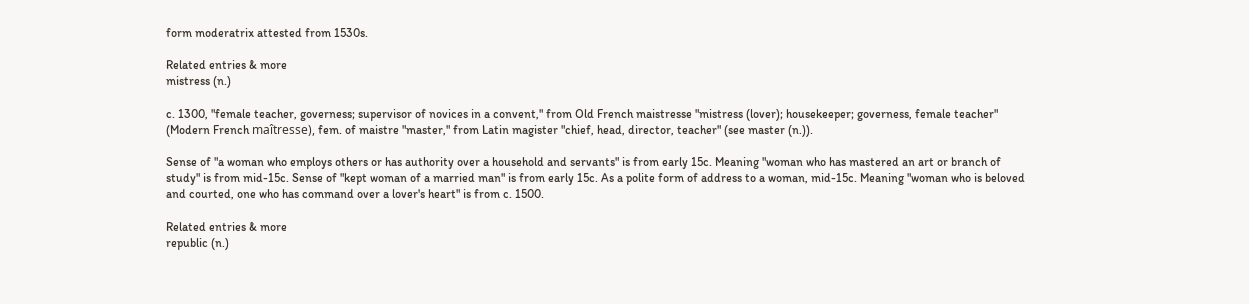form moderatrix attested from 1530s.

Related entries & more
mistress (n.)

c. 1300, "female teacher, governess; supervisor of novices in a convent," from Old French maistresse "mistress (lover); housekeeper; governess, female teacher" (Modern French maîtresse), fem. of maistre "master," from Latin magister "chief, head, director, teacher" (see master (n.)).

Sense of "a woman who employs others or has authority over a household and servants" is from early 15c. Meaning "woman who has mastered an art or branch of study" is from mid-15c. Sense of "kept woman of a married man" is from early 15c. As a polite form of address to a woman, mid-15c. Meaning "woman who is beloved and courted, one who has command over a lover's heart" is from c. 1500.

Related entries & more
republic (n.)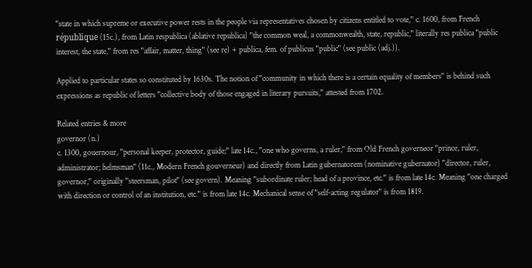"state in which supreme or executive power rests in the people via representatives chosen by citizens entitled to vote," c. 1600, from French république (15c.), from Latin respublica (ablative republica) "the common weal, a commonwealth, state, republic," literally res publica "public interest, the state," from res "affair, matter, thing" (see re) + publica, fem. of publicus "public" (see public (adj.)).

Applied to particular states so constituted by 1630s. The notion of "community in which there is a certain equality of members" is behind such expressions as republic of letters "collective body of those engaged in literary pursuits," attested from 1702.

Related entries & more
governor (n.)
c. 1300, gouernour, "personal keeper, protector, guide;" late 14c., "one who governs, a ruler," from Old French governeor "prince, ruler, administrator; helmsman" (11c., Modern French gouverneur) and directly from Latin gubernatorem (nominative gubernator) "director, ruler, governor," originally "steersman, pilot" (see govern). Meaning "subordinate ruler; head of a province, etc." is from late 14c. Meaning "one charged with direction or control of an institution, etc." is from late 14c. Mechanical sense of "self-acting regulator" is from 1819.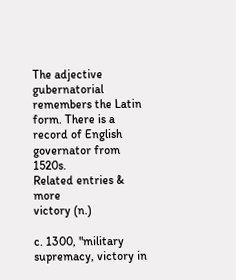The adjective gubernatorial remembers the Latin form. There is a record of English governator from 1520s.
Related entries & more
victory (n.)

c. 1300, "military supremacy, victory in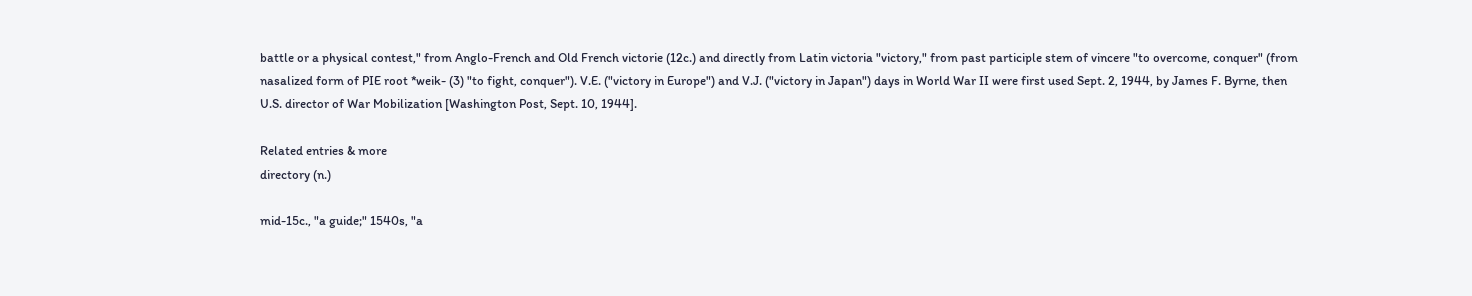battle or a physical contest," from Anglo-French and Old French victorie (12c.) and directly from Latin victoria "victory," from past participle stem of vincere "to overcome, conquer" (from nasalized form of PIE root *weik- (3) "to fight, conquer"). V.E. ("victory in Europe") and V.J. ("victory in Japan") days in World War II were first used Sept. 2, 1944, by James F. Byrne, then U.S. director of War Mobilization [Washington Post, Sept. 10, 1944].

Related entries & more
directory (n.)

mid-15c., "a guide;" 1540s, "a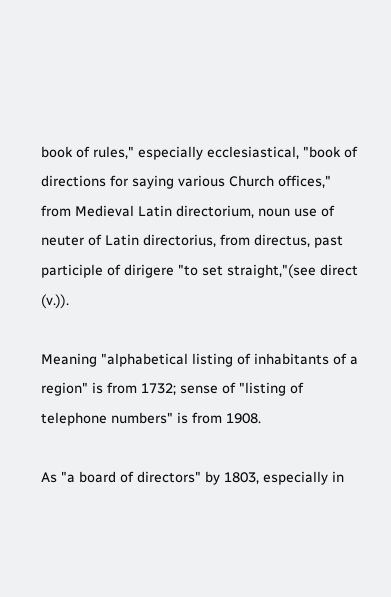book of rules," especially ecclesiastical, "book of directions for saying various Church offices," from Medieval Latin directorium, noun use of neuter of Latin directorius, from directus, past participle of dirigere "to set straight,"(see direct (v.)).

Meaning "alphabetical listing of inhabitants of a region" is from 1732; sense of "listing of telephone numbers" is from 1908.

As "a board of directors" by 1803, especially in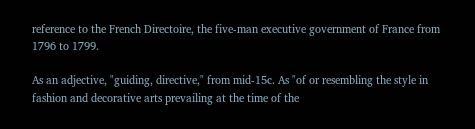reference to the French Directoire, the five-man executive government of France from 1796 to 1799.

As an adjective, "guiding, directive," from mid-15c. As "of or resembling the style in fashion and decorative arts prevailing at the time of the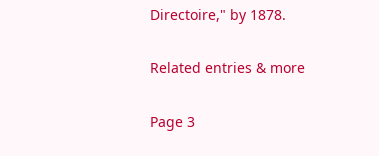Directoire," by 1878.

Related entries & more

Page 3